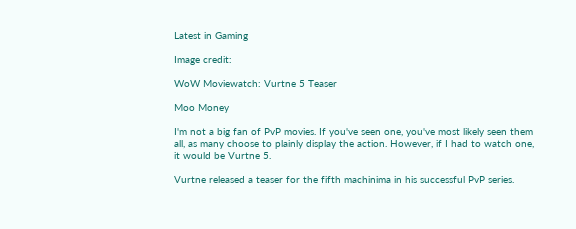Latest in Gaming

Image credit:

WoW Moviewatch: Vurtne 5 Teaser

Moo Money

I'm not a big fan of PvP movies. If you've seen one, you've most likely seen them all, as many choose to plainly display the action. However, if I had to watch one, it would be Vurtne 5.

Vurtne released a teaser for the fifth machinima in his successful PvP series.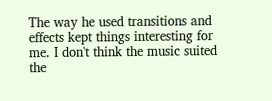The way he used transitions and effects kept things interesting for me. I don't think the music suited the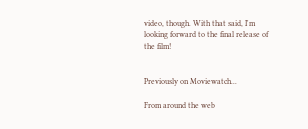video, though. With that said, I'm looking forward to the final release of the film!


Previously on Moviewatch...

From around the web